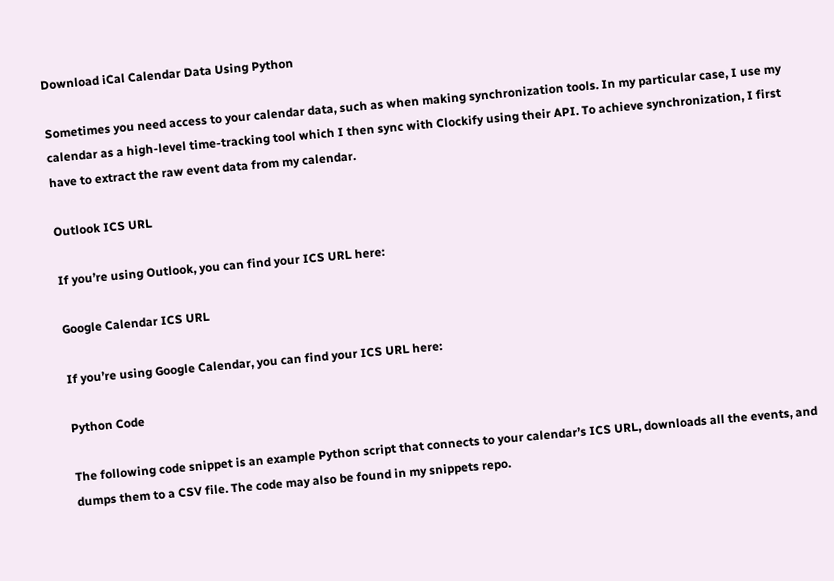Download iCal Calendar Data Using Python

Sometimes you need access to your calendar data, such as when making synchronization tools. In my particular case, I use my calendar as a high-level time-tracking tool which I then sync with Clockify using their API. To achieve synchronization, I first have to extract the raw event data from my calendar.

Outlook ICS URL

If you’re using Outlook, you can find your ICS URL here:

Google Calendar ICS URL

If you’re using Google Calendar, you can find your ICS URL here:

Python Code

The following code snippet is an example Python script that connects to your calendar’s ICS URL, downloads all the events, and dumps them to a CSV file. The code may also be found in my snippets repo.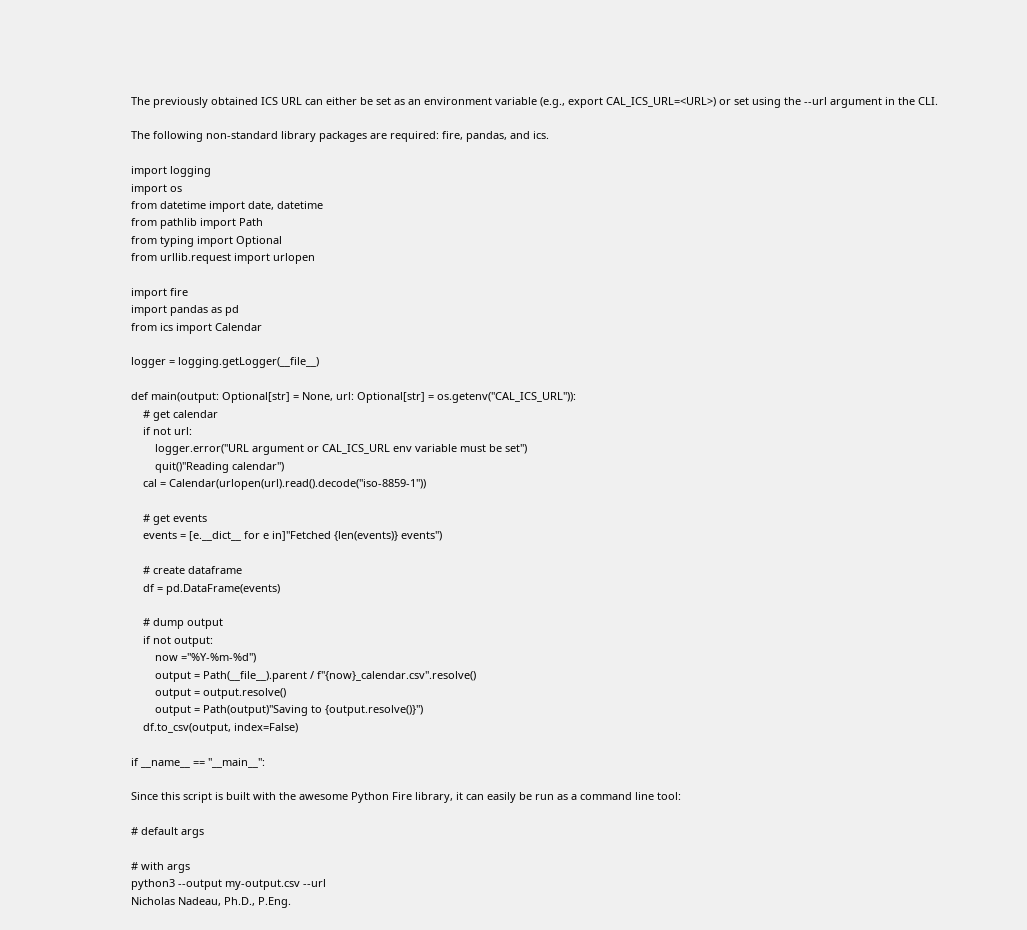The previously obtained ICS URL can either be set as an environment variable (e.g., export CAL_ICS_URL=<URL>) or set using the --url argument in the CLI.

The following non-standard library packages are required: fire, pandas, and ics.

import logging
import os
from datetime import date, datetime
from pathlib import Path
from typing import Optional
from urllib.request import urlopen

import fire
import pandas as pd
from ics import Calendar

logger = logging.getLogger(__file__)

def main(output: Optional[str] = None, url: Optional[str] = os.getenv("CAL_ICS_URL")):
    # get calendar
    if not url:
        logger.error("URL argument or CAL_ICS_URL env variable must be set")
        quit()"Reading calendar")
    cal = Calendar(urlopen(url).read().decode("iso-8859-1"))

    # get events
    events = [e.__dict__ for e in]"Fetched {len(events)} events")

    # create dataframe
    df = pd.DataFrame(events)

    # dump output
    if not output:
        now ="%Y-%m-%d")
        output = Path(__file__).parent / f"{now}_calendar.csv".resolve()
        output = output.resolve()
        output = Path(output)"Saving to {output.resolve()}")
    df.to_csv(output, index=False)

if __name__ == "__main__":

Since this script is built with the awesome Python Fire library, it can easily be run as a command line tool:

# default args

# with args
python3 --output my-output.csv --url
Nicholas Nadeau, Ph.D., P.Eng.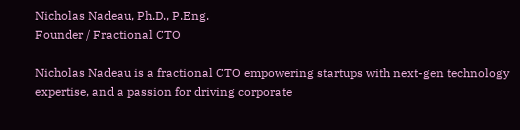Nicholas Nadeau, Ph.D., P.Eng.
Founder / Fractional CTO

Nicholas Nadeau is a fractional CTO empowering startups with next-gen technology expertise, and a passion for driving corporate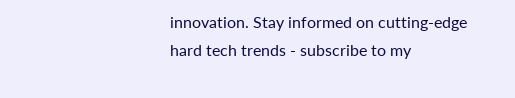innovation. Stay informed on cutting-edge hard tech trends - subscribe to my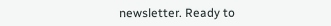newsletter. Ready to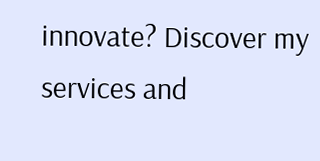innovate? Discover my services and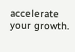accelerate your growth.